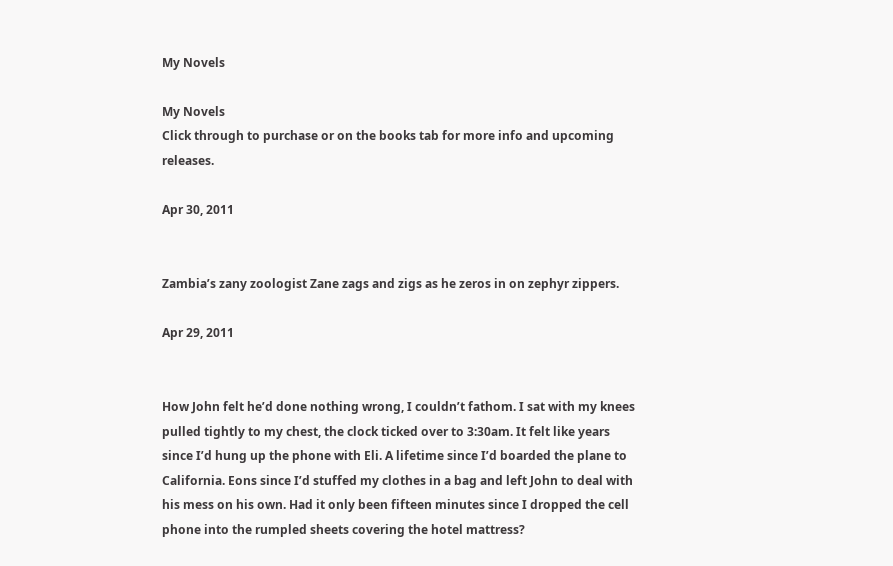My Novels

My Novels
Click through to purchase or on the books tab for more info and upcoming releases.

Apr 30, 2011


Zambia’s zany zoologist Zane zags and zigs as he zeros in on zephyr zippers.

Apr 29, 2011


How John felt he’d done nothing wrong, I couldn’t fathom. I sat with my knees pulled tightly to my chest, the clock ticked over to 3:30am. It felt like years since I’d hung up the phone with Eli. A lifetime since I’d boarded the plane to California. Eons since I’d stuffed my clothes in a bag and left John to deal with his mess on his own. Had it only been fifteen minutes since I dropped the cell phone into the rumpled sheets covering the hotel mattress?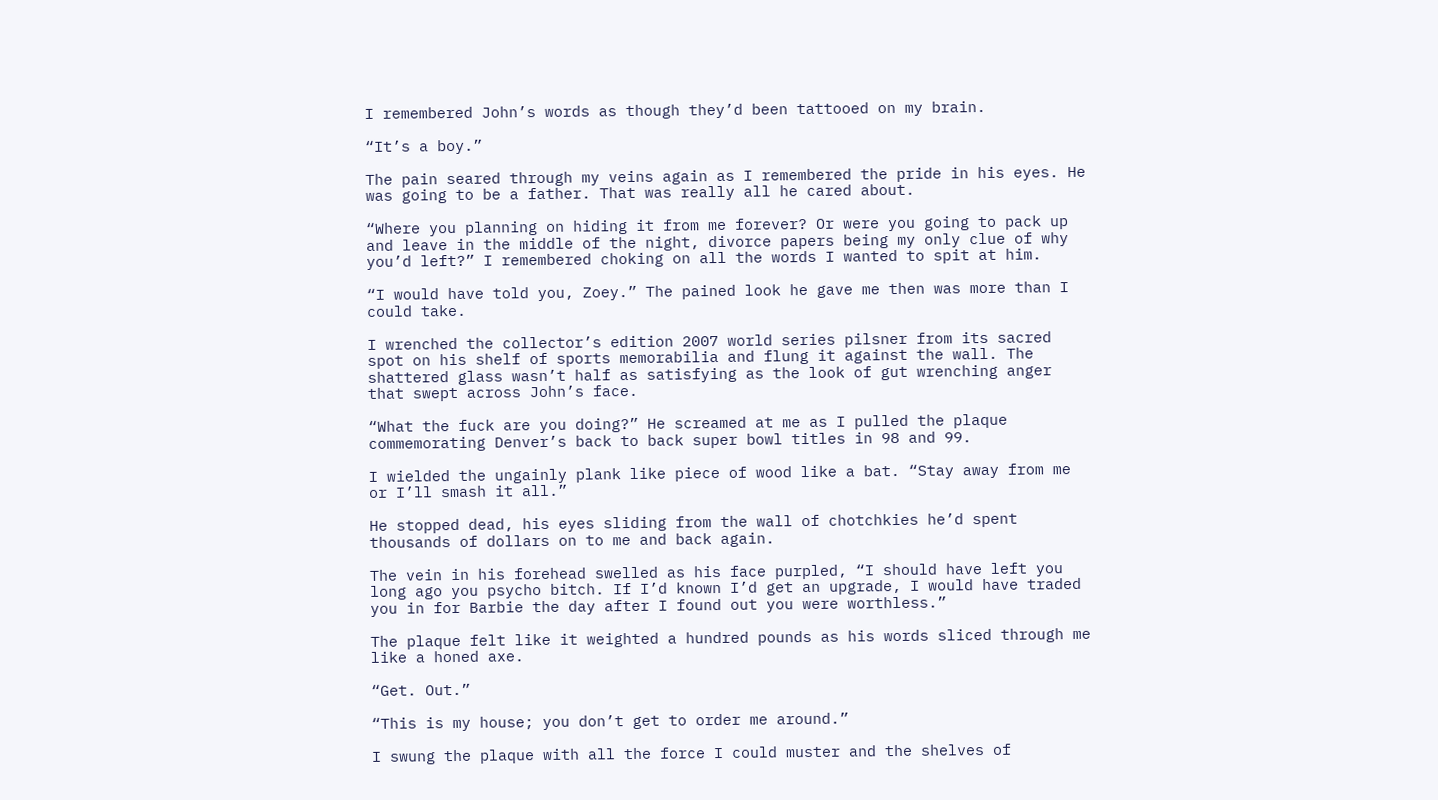I remembered John’s words as though they’d been tattooed on my brain.

“It’s a boy.”

The pain seared through my veins again as I remembered the pride in his eyes. He was going to be a father. That was really all he cared about.

“Where you planning on hiding it from me forever? Or were you going to pack up and leave in the middle of the night, divorce papers being my only clue of why you’d left?” I remembered choking on all the words I wanted to spit at him.

“I would have told you, Zoey.” The pained look he gave me then was more than I could take.

I wrenched the collector’s edition 2007 world series pilsner from its sacred spot on his shelf of sports memorabilia and flung it against the wall. The shattered glass wasn’t half as satisfying as the look of gut wrenching anger that swept across John’s face.

“What the fuck are you doing?” He screamed at me as I pulled the plaque commemorating Denver’s back to back super bowl titles in 98 and 99.

I wielded the ungainly plank like piece of wood like a bat. “Stay away from me or I’ll smash it all.”

He stopped dead, his eyes sliding from the wall of chotchkies he’d spent thousands of dollars on to me and back again.

The vein in his forehead swelled as his face purpled, “I should have left you long ago you psycho bitch. If I’d known I’d get an upgrade, I would have traded you in for Barbie the day after I found out you were worthless.”

The plaque felt like it weighted a hundred pounds as his words sliced through me like a honed axe.

“Get. Out.”

“This is my house; you don’t get to order me around.”

I swung the plaque with all the force I could muster and the shelves of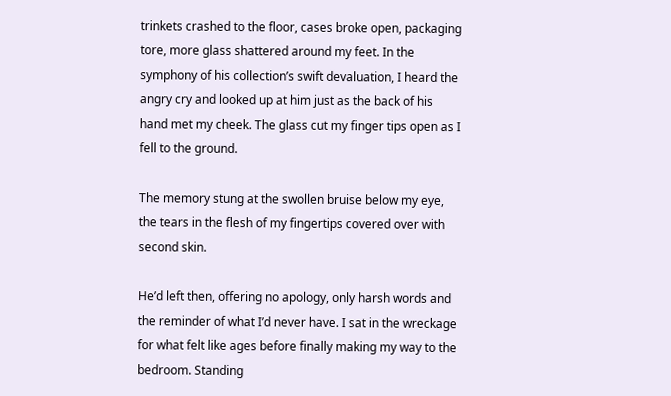trinkets crashed to the floor, cases broke open, packaging tore, more glass shattered around my feet. In the symphony of his collection’s swift devaluation, I heard the angry cry and looked up at him just as the back of his hand met my cheek. The glass cut my finger tips open as I fell to the ground.

The memory stung at the swollen bruise below my eye, the tears in the flesh of my fingertips covered over with second skin.

He’d left then, offering no apology, only harsh words and the reminder of what I’d never have. I sat in the wreckage for what felt like ages before finally making my way to the bedroom. Standing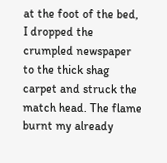at the foot of the bed, I dropped the crumpled newspaper to the thick shag carpet and struck the match head. The flame burnt my already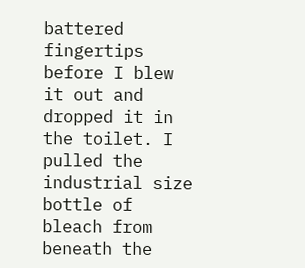battered fingertips before I blew it out and dropped it in the toilet. I pulled the industrial size bottle of bleach from beneath the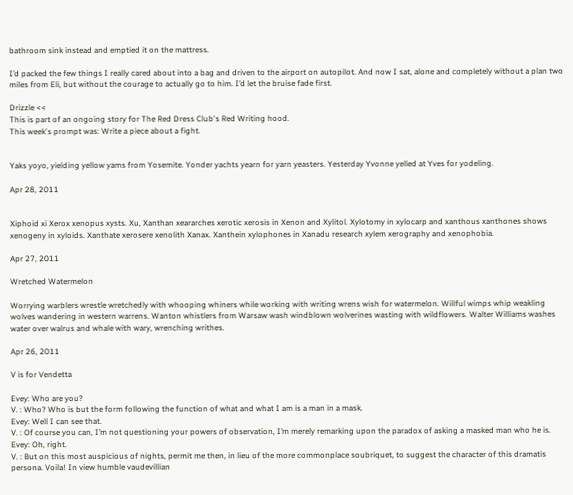bathroom sink instead and emptied it on the mattress.

I’d packed the few things I really cared about into a bag and driven to the airport on autopilot. And now I sat, alone and completely without a plan two miles from Eli, but without the courage to actually go to him. I’d let the bruise fade first.

Drizzle <<
This is part of an ongoing story for The Red Dress Club's Red Writing hood.
This week's prompt was: Write a piece about a fight.


Yaks yoyo, yielding yellow yams from Yosemite. Yonder yachts yearn for yarn yeasters. Yesterday Yvonne yelled at Yves for yodeling.

Apr 28, 2011


Xiphoid xi Xerox xenopus xysts. Xu, Xanthan xeararches xerotic xerosis in Xenon and Xylitol. Xylotomy in xylocarp and xanthous xanthones shows xenogeny in xyloids. Xanthate xerosere xenolith Xanax. Xanthein xylophones in Xanadu research xylem xerography and xenophobia.

Apr 27, 2011

Wretched Watermelon

Worrying warblers wrestle wretchedly with whooping whiners while working with writing wrens wish for watermelon. Willful wimps whip weakling wolves wandering in western warrens. Wanton whistlers from Warsaw wash windblown wolverines wasting with wildflowers. Walter Williams washes water over walrus and whale with wary, wrenching writhes.

Apr 26, 2011

V is for Vendetta

Evey: Who are you?
V. : Who? Who is but the form following the function of what and what I am is a man in a mask.
Evey: Well I can see that.
V. : Of course you can, I’m not questioning your powers of observation, I’m merely remarking upon the paradox of asking a masked man who he is.
Evey: Oh, right.
V. : But on this most auspicious of nights, permit me then, in lieu of the more commonplace soubriquet, to suggest the character of this dramatis persona. Voila! In view humble vaudevillian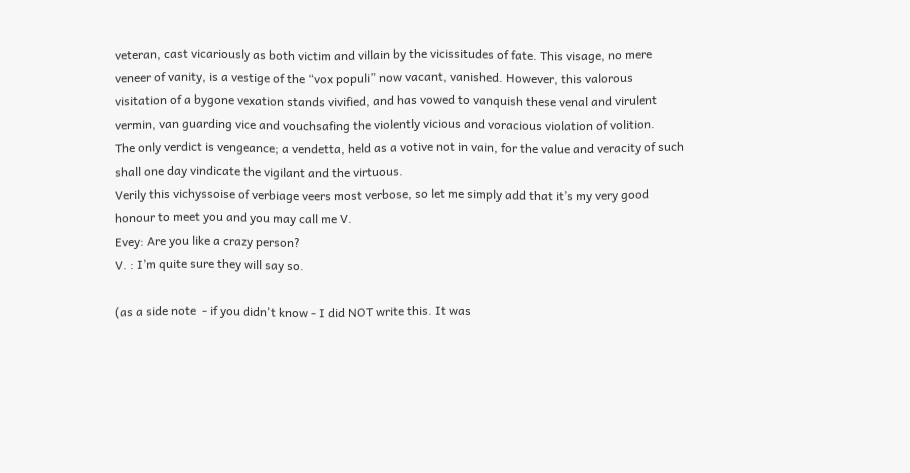veteran, cast vicariously as both victim and villain by the vicissitudes of fate. This visage, no mere veneer of vanity, is a vestige of the “vox populi” now vacant, vanished. However, this valorous visitation of a bygone vexation stands vivified, and has vowed to vanquish these venal and virulent vermin, van guarding vice and vouchsafing the violently vicious and voracious violation of volition.
The only verdict is vengeance; a vendetta, held as a votive not in vain, for the value and veracity of such shall one day vindicate the vigilant and the virtuous.
Verily this vichyssoise of verbiage veers most verbose, so let me simply add that it’s my very good honour to meet you and you may call me V.
Evey: Are you like a crazy person?
V. : I’m quite sure they will say so.

(as a side note  - if you didn't know - I did NOT write this. It was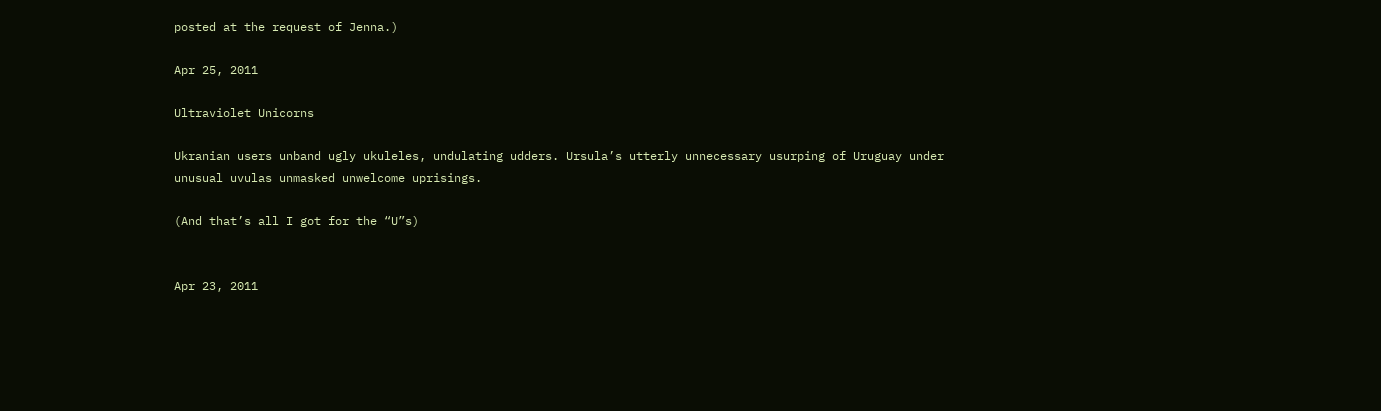posted at the request of Jenna.)

Apr 25, 2011

Ultraviolet Unicorns

Ukranian users unband ugly ukuleles, undulating udders. Ursula’s utterly unnecessary usurping of Uruguay under unusual uvulas unmasked unwelcome uprisings.

(And that’s all I got for the “U”s)


Apr 23, 2011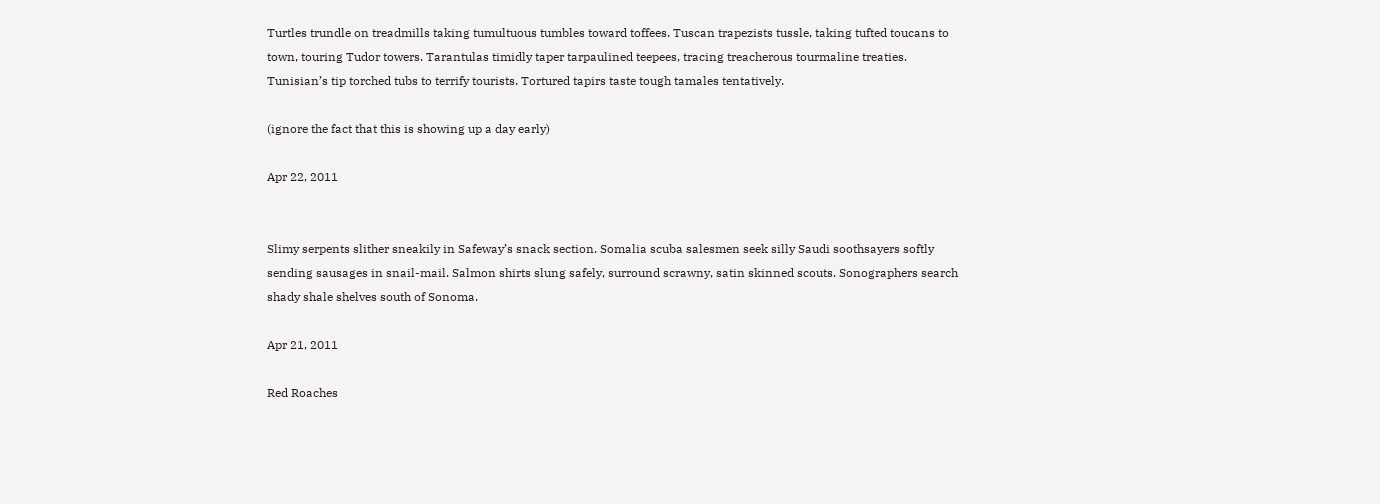Turtles trundle on treadmills taking tumultuous tumbles toward toffees. Tuscan trapezists tussle, taking tufted toucans to town, touring Tudor towers. Tarantulas timidly taper tarpaulined teepees, tracing treacherous tourmaline treaties. Tunisian’s tip torched tubs to terrify tourists. Tortured tapirs taste tough tamales tentatively.

(ignore the fact that this is showing up a day early)

Apr 22, 2011


Slimy serpents slither sneakily in Safeway’s snack section. Somalia scuba salesmen seek silly Saudi soothsayers softly sending sausages in snail-mail. Salmon shirts slung safely, surround scrawny, satin skinned scouts. Sonographers search shady shale shelves south of Sonoma.

Apr 21, 2011

Red Roaches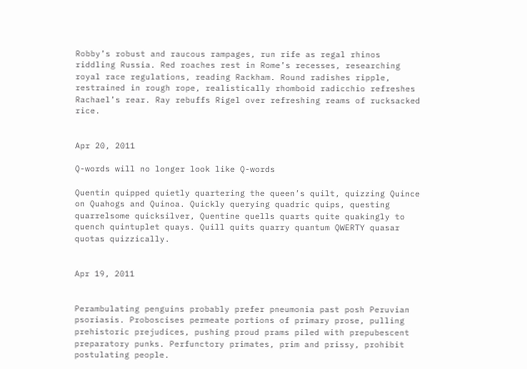Robby’s robust and raucous rampages, run rife as regal rhinos riddling Russia. Red roaches rest in Rome’s recesses, researching royal race regulations, reading Rackham. Round radishes ripple, restrained in rough rope, realistically rhomboid radicchio refreshes Rachael’s rear. Ray rebuffs Rigel over refreshing reams of rucksacked rice.


Apr 20, 2011

Q-words will no longer look like Q-words

Quentin quipped quietly quartering the queen’s quilt, quizzing Quince on Quahogs and Quinoa. Quickly querying quadric quips, questing quarrelsome quicksilver, Quentine quells quarts quite quakingly to quench quintuplet quays. Quill quits quarry quantum QWERTY quasar quotas quizzically.


Apr 19, 2011


Perambulating penguins probably prefer pneumonia past posh Peruvian psoriasis. Proboscises permeate portions of primary prose, pulling prehistoric prejudices, pushing proud prams piled with prepubescent preparatory punks. Perfunctory primates, prim and prissy, prohibit postulating people.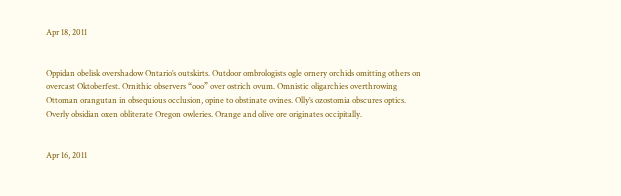Apr 18, 2011


Oppidan obelisk overshadow Ontario’s outskirts. Outdoor ombrologists ogle ornery orchids omitting others on overcast Oktoberfest. Ornithic observers “ooo” over ostrich ovum. Omnistic oligarchies overthrowing Ottoman orangutan in obsequious occlusion, opine to obstinate ovines. Olly’s ozostomia obscures optics. Overly obsidian oxen obliterate Oregon owleries. Orange and olive ore originates occipitally.


Apr 16, 2011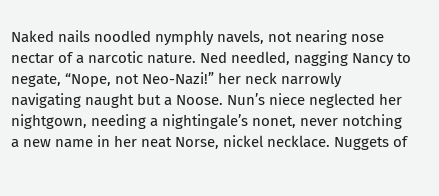Naked nails noodled nymphly navels, not nearing nose nectar of a narcotic nature. Ned needled, nagging Nancy to negate, “Nope, not Neo-Nazi!” her neck narrowly navigating naught but a Noose. Nun’s niece neglected her nightgown, needing a nightingale’s nonet, never notching a new name in her neat Norse, nickel necklace. Nuggets of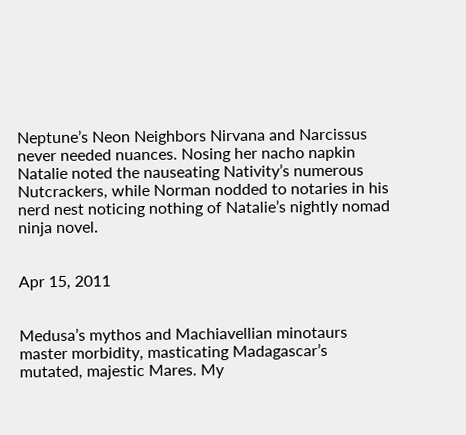Neptune’s Neon Neighbors Nirvana and Narcissus never needed nuances. Nosing her nacho napkin Natalie noted the nauseating Nativity’s numerous Nutcrackers, while Norman nodded to notaries in his nerd nest noticing nothing of Natalie’s nightly nomad ninja novel.


Apr 15, 2011


Medusa’s mythos and Machiavellian minotaurs master morbidity, masticating Madagascar’s mutated, majestic Mares. My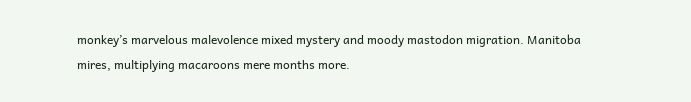monkey’s marvelous malevolence mixed mystery and moody mastodon migration. Manitoba mires, multiplying macaroons mere months more.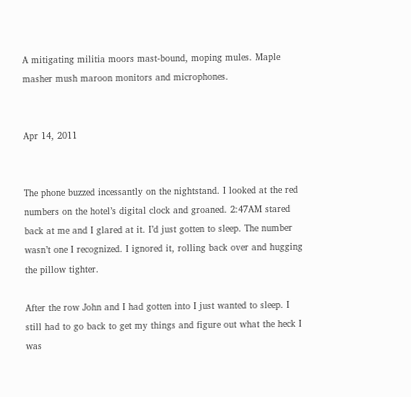A mitigating militia moors mast-bound, moping mules. Maple masher mush maroon monitors and microphones.


Apr 14, 2011


The phone buzzed incessantly on the nightstand. I looked at the red numbers on the hotel’s digital clock and groaned. 2:47AM stared back at me and I glared at it. I’d just gotten to sleep. The number wasn’t one I recognized. I ignored it, rolling back over and hugging the pillow tighter.

After the row John and I had gotten into I just wanted to sleep. I still had to go back to get my things and figure out what the heck I was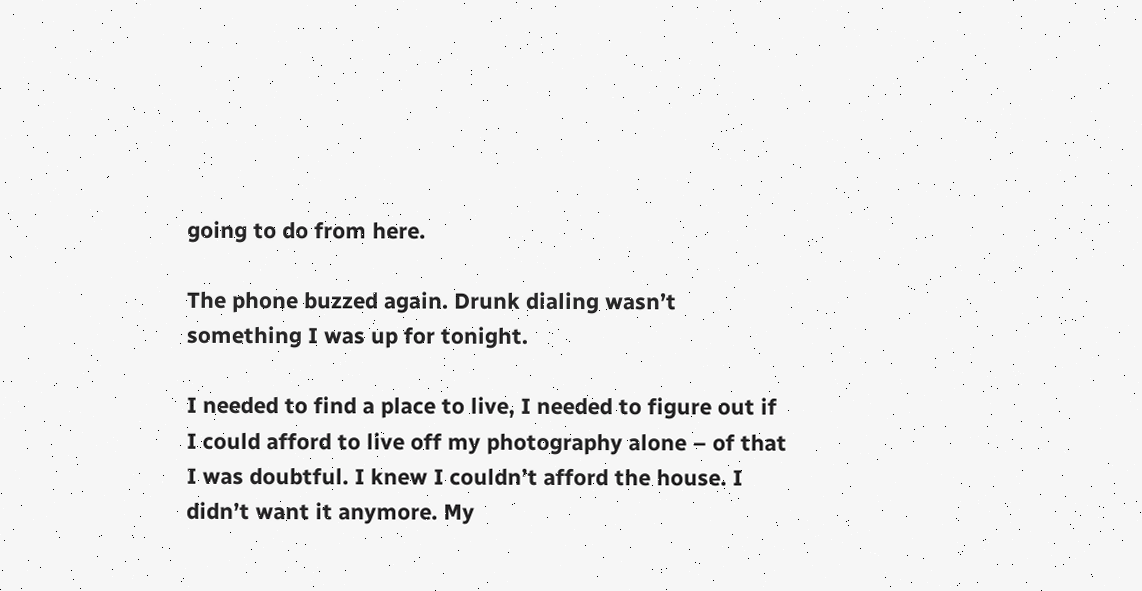going to do from here.

The phone buzzed again. Drunk dialing wasn’t something I was up for tonight.

I needed to find a place to live, I needed to figure out if I could afford to live off my photography alone – of that I was doubtful. I knew I couldn’t afford the house. I didn’t want it anymore. My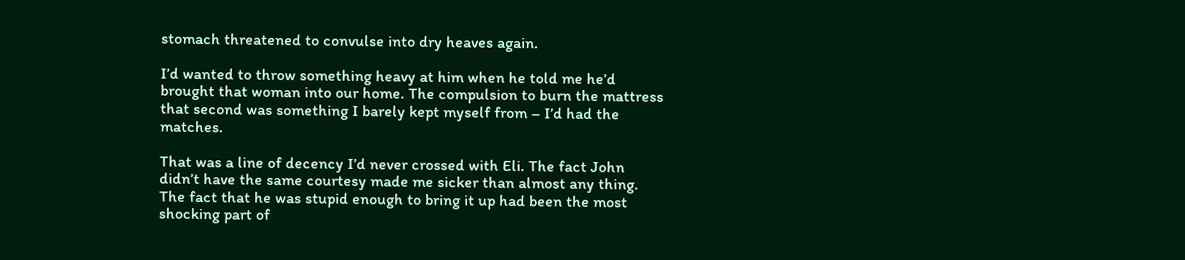stomach threatened to convulse into dry heaves again.

I’d wanted to throw something heavy at him when he told me he’d brought that woman into our home. The compulsion to burn the mattress that second was something I barely kept myself from – I’d had the matches.

That was a line of decency I’d never crossed with Eli. The fact John didn’t have the same courtesy made me sicker than almost any thing. The fact that he was stupid enough to bring it up had been the most shocking part of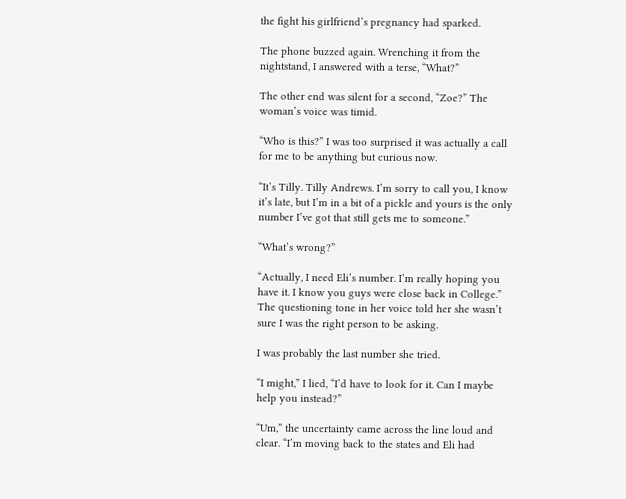the fight his girlfriend’s pregnancy had sparked.

The phone buzzed again. Wrenching it from the nightstand, I answered with a terse, “What?”

The other end was silent for a second, “Zoe?” The woman’s voice was timid.

“Who is this?” I was too surprised it was actually a call for me to be anything but curious now.

“It’s Tilly. Tilly Andrews. I’m sorry to call you, I know it’s late, but I’m in a bit of a pickle and yours is the only number I’ve got that still gets me to someone.”

“What’s wrong?”

“Actually, I need Eli’s number. I’m really hoping you have it. I know you guys were close back in College.” The questioning tone in her voice told her she wasn’t sure I was the right person to be asking.

I was probably the last number she tried.

“I might,” I lied, “I’d have to look for it. Can I maybe help you instead?”

“Um,” the uncertainty came across the line loud and clear. “I’m moving back to the states and Eli had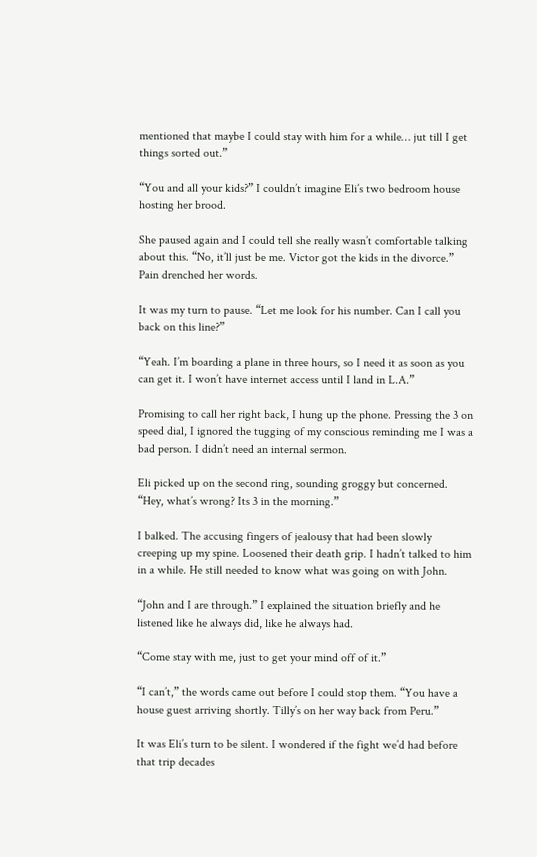mentioned that maybe I could stay with him for a while… jut till I get things sorted out.”

“You and all your kids?” I couldn’t imagine Eli’s two bedroom house hosting her brood.

She paused again and I could tell she really wasn’t comfortable talking about this. “No, it’ll just be me. Victor got the kids in the divorce.” Pain drenched her words.

It was my turn to pause. “Let me look for his number. Can I call you back on this line?”

“Yeah. I’m boarding a plane in three hours, so I need it as soon as you can get it. I won’t have internet access until I land in L.A.”

Promising to call her right back, I hung up the phone. Pressing the 3 on speed dial, I ignored the tugging of my conscious reminding me I was a bad person. I didn’t need an internal sermon.

Eli picked up on the second ring, sounding groggy but concerned. “Hey, what’s wrong? Its 3 in the morning.”

I balked. The accusing fingers of jealousy that had been slowly creeping up my spine. Loosened their death grip. I hadn’t talked to him in a while. He still needed to know what was going on with John.

“John and I are through.” I explained the situation briefly and he listened like he always did, like he always had.

“Come stay with me, just to get your mind off of it.”

“I can’t,” the words came out before I could stop them. “You have a house guest arriving shortly. Tilly’s on her way back from Peru.”

It was Eli’s turn to be silent. I wondered if the fight we’d had before that trip decades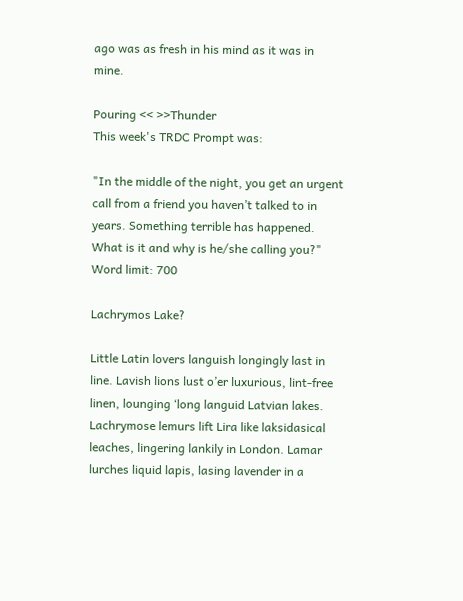ago was as fresh in his mind as it was in mine.

Pouring << >>Thunder
This week's TRDC Prompt was:

"In the middle of the night, you get an urgent call from a friend you haven’t talked to in years. Something terrible has happened. What is it and why is he/she calling you?" Word limit: 700

Lachrymos Lake?

Little Latin lovers languish longingly last in line. Lavish lions lust o’er luxurious, lint-free linen, lounging ‘long languid Latvian lakes. Lachrymose lemurs lift Lira like laksidasical leaches, lingering lankily in London. Lamar lurches liquid lapis, lasing lavender in a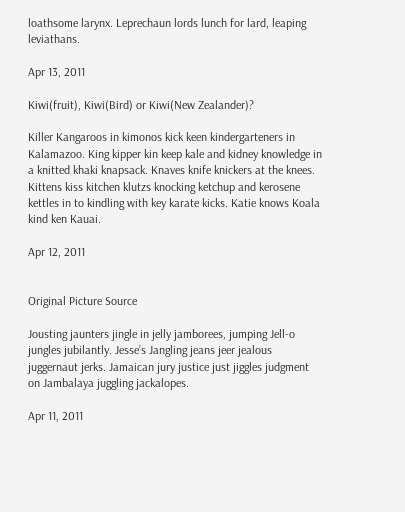loathsome larynx. Leprechaun lords lunch for lard, leaping leviathans.

Apr 13, 2011

Kiwi(fruit), Kiwi(Bird) or Kiwi(New Zealander)?

Killer Kangaroos in kimonos kick keen kindergarteners in Kalamazoo. King kipper kin keep kale and kidney knowledge in a knitted khaki knapsack. Knaves knife knickers at the knees. Kittens kiss kitchen klutzs knocking ketchup and kerosene kettles in to kindling with key karate kicks. Katie knows Koala kind ken Kauai.

Apr 12, 2011


Original Picture Source

Jousting jaunters jingle in jelly jamborees, jumping Jell-o jungles jubilantly. Jesse’s Jangling jeans jeer jealous juggernaut jerks. Jamaican jury justice just jiggles judgment on Jambalaya juggling jackalopes.

Apr 11, 2011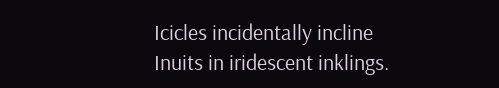Icicles incidentally incline Inuits in iridescent inklings.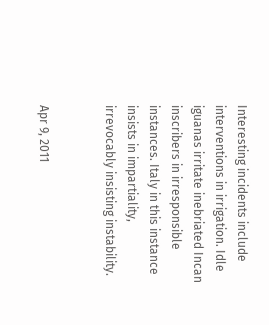Interesting incidents include interventions in irrigation. Idle iguanas irritate inebriated Incan inscribers in irresponsible instances. Italy in this instance insists in impartiality, irrevocably insisting instability.


Apr 9, 2011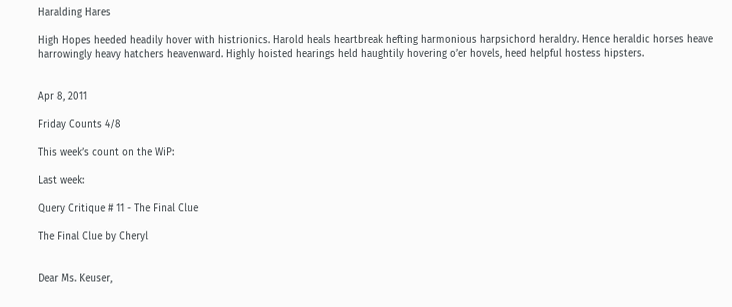Haralding Hares

High Hopes heeded headily hover with histrionics. Harold heals heartbreak hefting harmonious harpsichord heraldry. Hence heraldic horses heave harrowingly heavy hatchers heavenward. Highly hoisted hearings held haughtily hovering o’er hovels, heed helpful hostess hipsters.


Apr 8, 2011

Friday Counts 4/8

This week’s count on the WiP:

Last week:

Query Critique # 11 - The Final Clue

The Final Clue by Cheryl


Dear Ms. Keuser,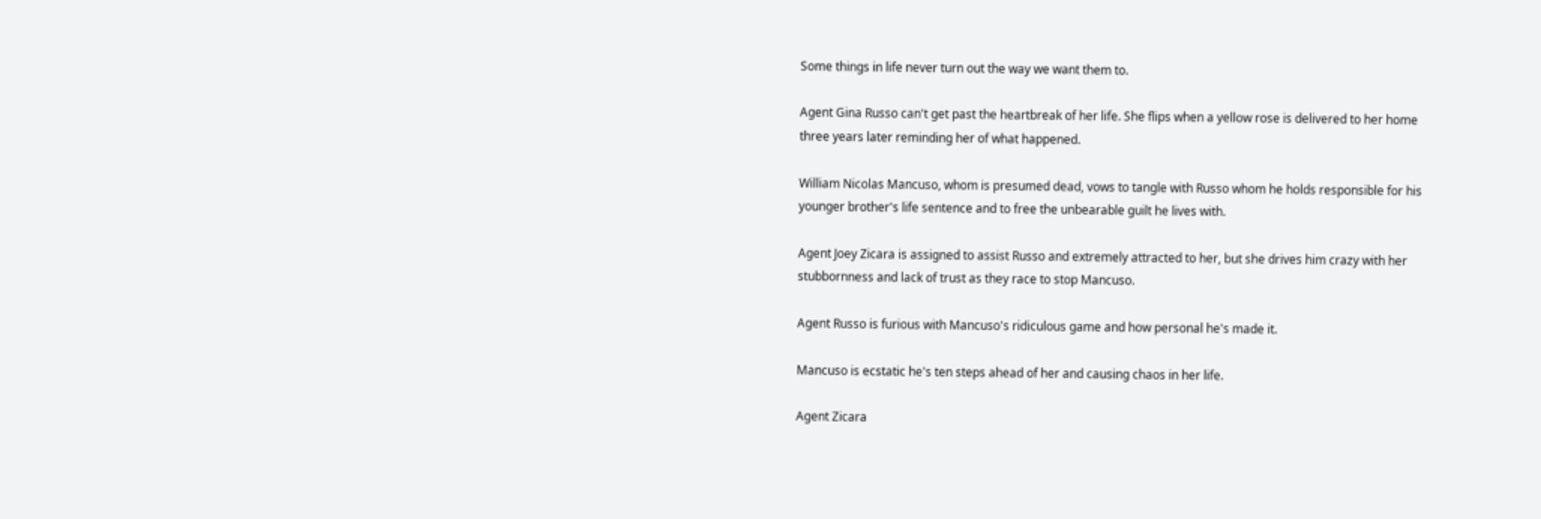Some things in life never turn out the way we want them to.

Agent Gina Russo can't get past the heartbreak of her life. She flips when a yellow rose is delivered to her home three years later reminding her of what happened.

William Nicolas Mancuso, whom is presumed dead, vows to tangle with Russo whom he holds responsible for his younger brother's life sentence and to free the unbearable guilt he lives with.

Agent Joey Zicara is assigned to assist Russo and extremely attracted to her, but she drives him crazy with her stubbornness and lack of trust as they race to stop Mancuso.

Agent Russo is furious with Mancuso's ridiculous game and how personal he's made it.

Mancuso is ecstatic he's ten steps ahead of her and causing chaos in her life.

Agent Zicara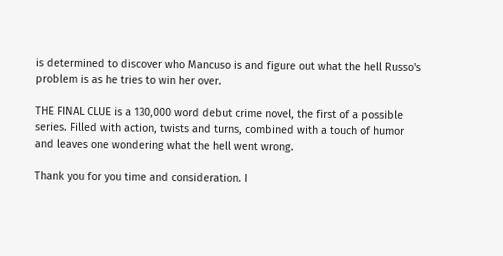is determined to discover who Mancuso is and figure out what the hell Russo's problem is as he tries to win her over.

THE FINAL CLUE is a 130,000 word debut crime novel, the first of a possible series. Filled with action, twists and turns, combined with a touch of humor and leaves one wondering what the hell went wrong.

Thank you for you time and consideration. I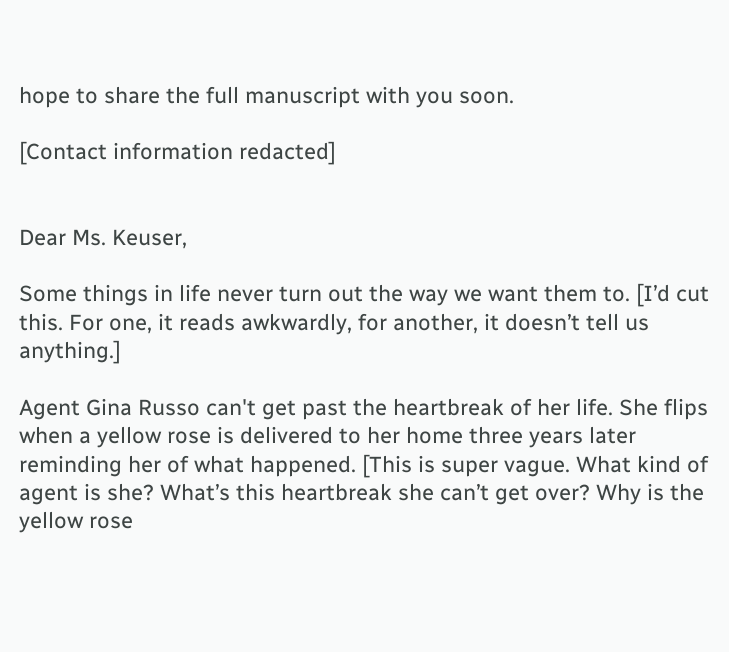hope to share the full manuscript with you soon.

[Contact information redacted]


Dear Ms. Keuser,

Some things in life never turn out the way we want them to. [I’d cut this. For one, it reads awkwardly, for another, it doesn’t tell us anything.]

Agent Gina Russo can't get past the heartbreak of her life. She flips when a yellow rose is delivered to her home three years later reminding her of what happened. [This is super vague. What kind of agent is she? What’s this heartbreak she can’t get over? Why is the yellow rose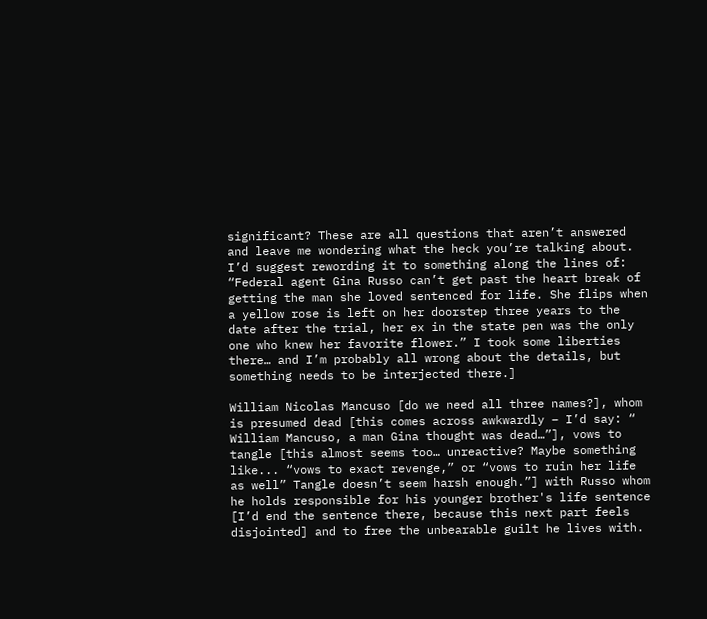significant? These are all questions that aren’t answered and leave me wondering what the heck you’re talking about. I’d suggest rewording it to something along the lines of: “Federal agent Gina Russo can’t get past the heart break of getting the man she loved sentenced for life. She flips when a yellow rose is left on her doorstep three years to the date after the trial, her ex in the state pen was the only one who knew her favorite flower.” I took some liberties there… and I’m probably all wrong about the details, but something needs to be interjected there.]

William Nicolas Mancuso [do we need all three names?], whom is presumed dead [this comes across awkwardly – I’d say: “ William Mancuso, a man Gina thought was dead…”], vows to tangle [this almost seems too… unreactive? Maybe something like... “vows to exact revenge,” or “vows to ruin her life as well” Tangle doesn’t seem harsh enough.”] with Russo whom he holds responsible for his younger brother's life sentence [I’d end the sentence there, because this next part feels disjointed] and to free the unbearable guilt he lives with.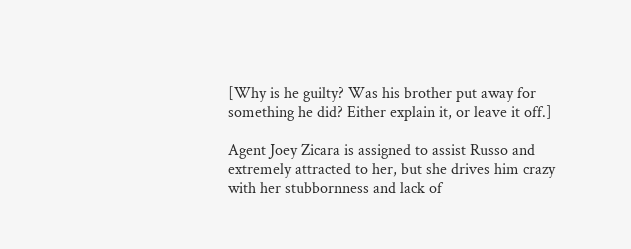[Why is he guilty? Was his brother put away for something he did? Either explain it, or leave it off.]

Agent Joey Zicara is assigned to assist Russo and extremely attracted to her, but she drives him crazy with her stubbornness and lack of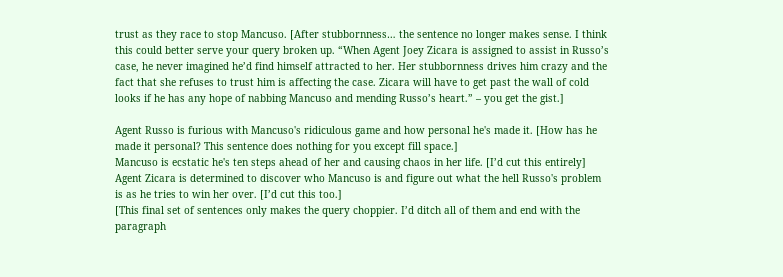trust as they race to stop Mancuso. [After stubbornness… the sentence no longer makes sense. I think this could better serve your query broken up. “When Agent Joey Zicara is assigned to assist in Russo’s case, he never imagined he’d find himself attracted to her. Her stubbornness drives him crazy and the fact that she refuses to trust him is affecting the case. Zicara will have to get past the wall of cold looks if he has any hope of nabbing Mancuso and mending Russo’s heart.” – you get the gist.]

Agent Russo is furious with Mancuso's ridiculous game and how personal he's made it. [How has he made it personal? This sentence does nothing for you except fill space.]
Mancuso is ecstatic he's ten steps ahead of her and causing chaos in her life. [I’d cut this entirely]
Agent Zicara is determined to discover who Mancuso is and figure out what the hell Russo's problem is as he tries to win her over. [I’d cut this too.]
[This final set of sentences only makes the query choppier. I’d ditch all of them and end with the paragraph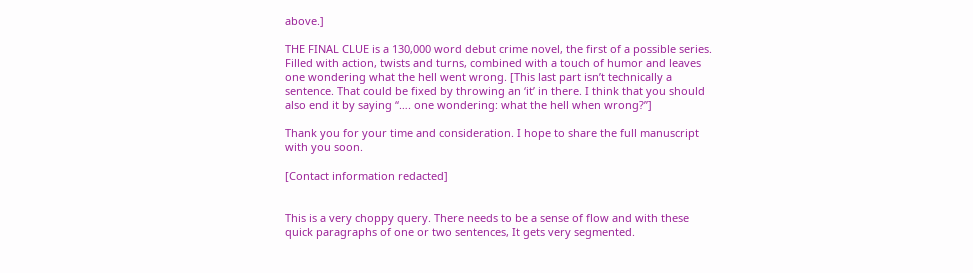above.]

THE FINAL CLUE is a 130,000 word debut crime novel, the first of a possible series. Filled with action, twists and turns, combined with a touch of humor and leaves one wondering what the hell went wrong. [This last part isn’t technically a sentence. That could be fixed by throwing an ‘it’ in there. I think that you should also end it by saying “…. one wondering: what the hell when wrong?”]

Thank you for your time and consideration. I hope to share the full manuscript with you soon.

[Contact information redacted]


This is a very choppy query. There needs to be a sense of flow and with these quick paragraphs of one or two sentences, It gets very segmented.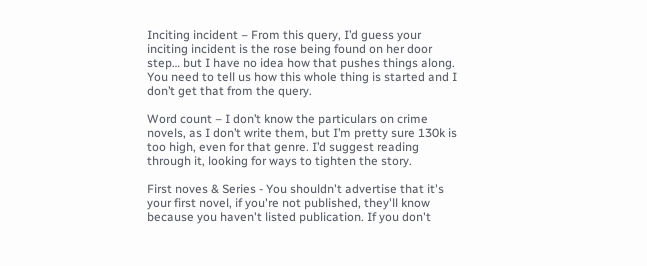Inciting incident – From this query, I’d guess your inciting incident is the rose being found on her door step… but I have no idea how that pushes things along. You need to tell us how this whole thing is started and I don’t get that from the query.

Word count – I don’t know the particulars on crime novels, as I don’t write them, but I’m pretty sure 130k is too high, even for that genre. I’d suggest reading through it, looking for ways to tighten the story.

First noves & Series - You shouldn't advertise that it's your first novel, if you're not published, they'll know because you haven't listed publication. If you don't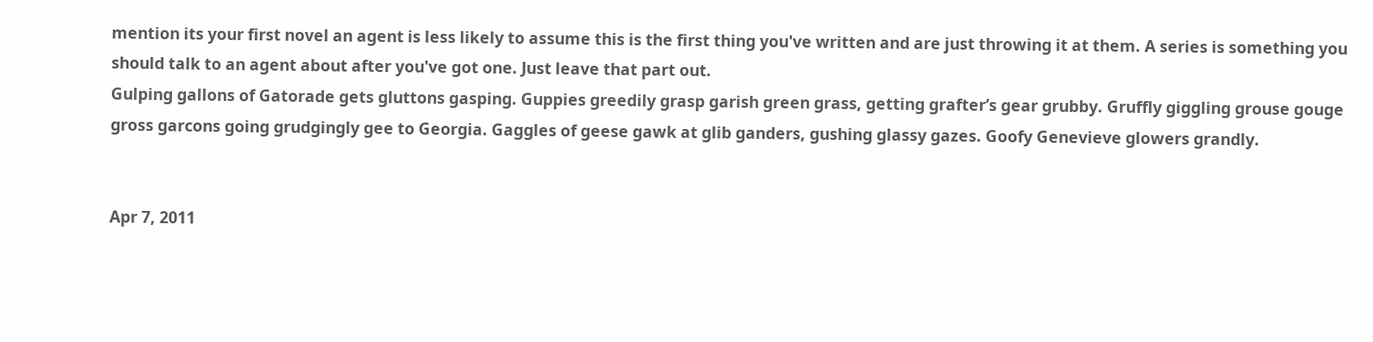mention its your first novel an agent is less likely to assume this is the first thing you've written and are just throwing it at them. A series is something you should talk to an agent about after you've got one. Just leave that part out.
Gulping gallons of Gatorade gets gluttons gasping. Guppies greedily grasp garish green grass, getting grafter’s gear grubby. Gruffly giggling grouse gouge gross garcons going grudgingly gee to Georgia. Gaggles of geese gawk at glib ganders, gushing glassy gazes. Goofy Genevieve glowers grandly.


Apr 7, 2011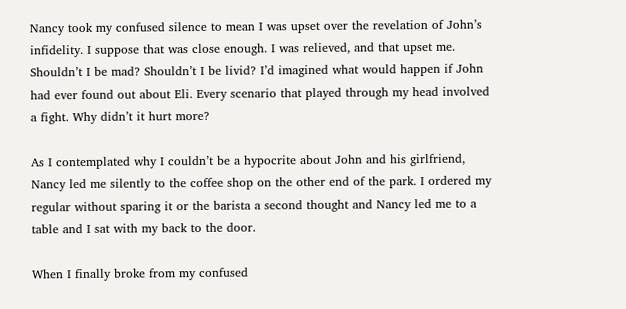Nancy took my confused silence to mean I was upset over the revelation of John’s infidelity. I suppose that was close enough. I was relieved, and that upset me. Shouldn’t I be mad? Shouldn’t I be livid? I’d imagined what would happen if John had ever found out about Eli. Every scenario that played through my head involved a fight. Why didn’t it hurt more?

As I contemplated why I couldn’t be a hypocrite about John and his girlfriend, Nancy led me silently to the coffee shop on the other end of the park. I ordered my regular without sparing it or the barista a second thought and Nancy led me to a table and I sat with my back to the door.

When I finally broke from my confused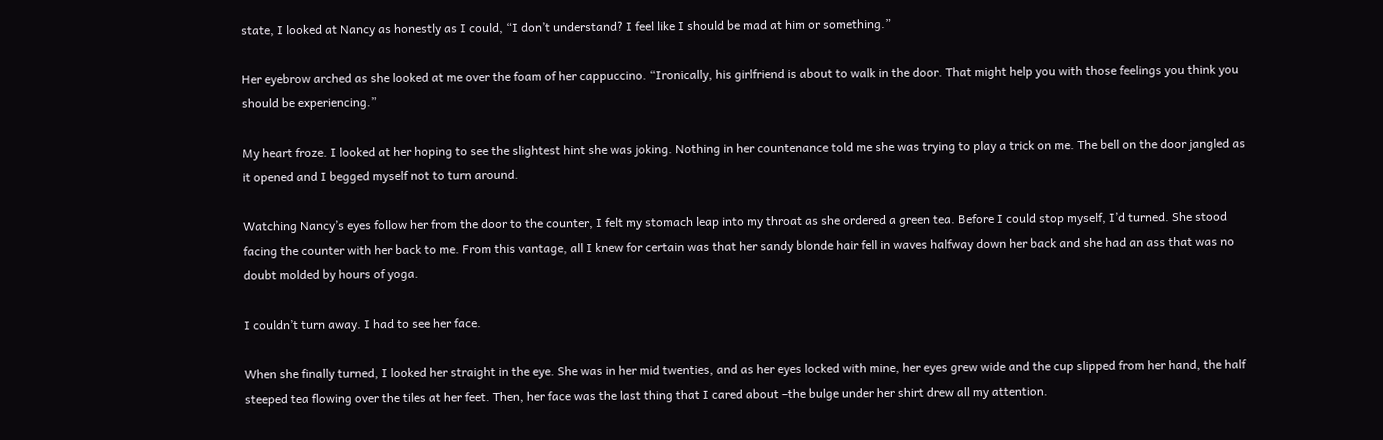state, I looked at Nancy as honestly as I could, “I don’t understand? I feel like I should be mad at him or something.”

Her eyebrow arched as she looked at me over the foam of her cappuccino. “Ironically, his girlfriend is about to walk in the door. That might help you with those feelings you think you should be experiencing.”

My heart froze. I looked at her hoping to see the slightest hint she was joking. Nothing in her countenance told me she was trying to play a trick on me. The bell on the door jangled as it opened and I begged myself not to turn around.

Watching Nancy’s eyes follow her from the door to the counter, I felt my stomach leap into my throat as she ordered a green tea. Before I could stop myself, I’d turned. She stood facing the counter with her back to me. From this vantage, all I knew for certain was that her sandy blonde hair fell in waves halfway down her back and she had an ass that was no doubt molded by hours of yoga.

I couldn’t turn away. I had to see her face.

When she finally turned, I looked her straight in the eye. She was in her mid twenties, and as her eyes locked with mine, her eyes grew wide and the cup slipped from her hand, the half steeped tea flowing over the tiles at her feet. Then, her face was the last thing that I cared about –the bulge under her shirt drew all my attention.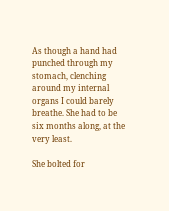As though a hand had punched through my stomach, clenching around my internal organs I could barely breathe. She had to be six months along, at the very least.

She bolted for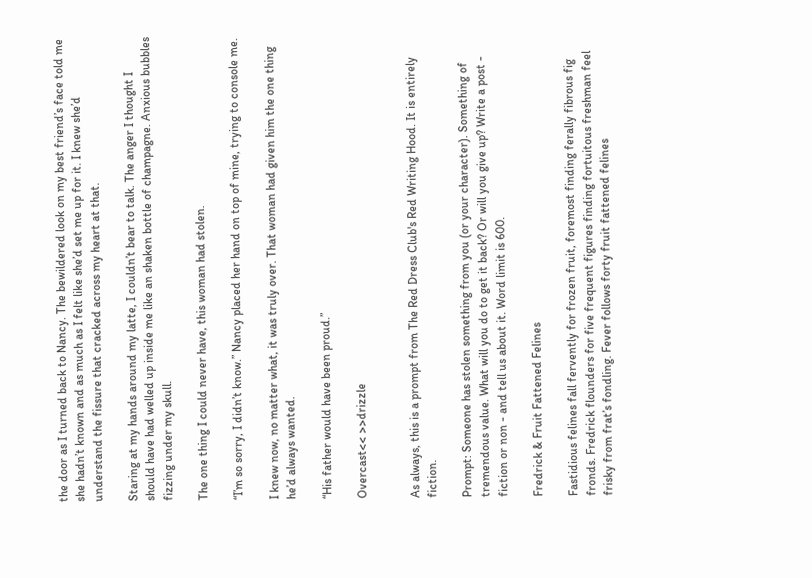the door as I turned back to Nancy. The bewildered look on my best friend’s face told me she hadn’t known and as much as I felt like she’d set me up for it. I knew she’d understand the fissure that cracked across my heart at that.

Staring at my hands around my latte, I couldn’t bear to talk. The anger I thought I should have had welled up inside me like an shaken bottle of champagne. Anxious bubbles fizzing under my skull.

The one thing I could never have, this woman had stolen.

“I’m so sorry, I didn’t know.” Nancy placed her hand on top of mine, trying to console me.

I knew now, no matter what, it was truly over. That woman had given him the one thing he’d always wanted.

“His father would have been proud.”

Overcast<< >>drizzle


As always, this is a prompt from The Red Dress Club's Red Writing Hood. It is entirely fiction.

Prompt: Someone has stolen something from you (or your character). Something of tremendous value. What will you do to get it back? Or will you give up? Write a post - fiction or non - and tell us about it. Word limit is 600.

Fredrick & Fruit Fattened Felines

Fastidious felines fall fervently for frozen fruit, foremost finding ferally fibrous fig fronds. Fredrick flounders for five frequent figures finding fortuitous freshman feel frisky from frat’s fondling. Fever follows forty fruit fattened felines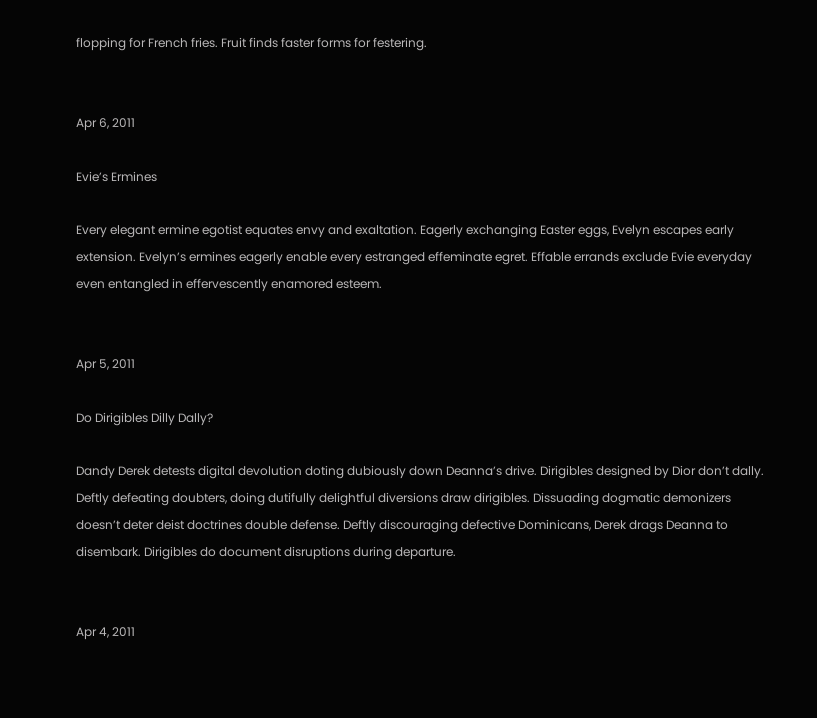flopping for French fries. Fruit finds faster forms for festering.


Apr 6, 2011

Evie’s Ermines

Every elegant ermine egotist equates envy and exaltation. Eagerly exchanging Easter eggs, Evelyn escapes early extension. Evelyn’s ermines eagerly enable every estranged effeminate egret. Effable errands exclude Evie everyday even entangled in effervescently enamored esteem.


Apr 5, 2011

Do Dirigibles Dilly Dally?

Dandy Derek detests digital devolution doting dubiously down Deanna’s drive. Dirigibles designed by Dior don’t dally. Deftly defeating doubters, doing dutifully delightful diversions draw dirigibles. Dissuading dogmatic demonizers doesn’t deter deist doctrines double defense. Deftly discouraging defective Dominicans, Derek drags Deanna to disembark. Dirigibles do document disruptions during departure.


Apr 4, 2011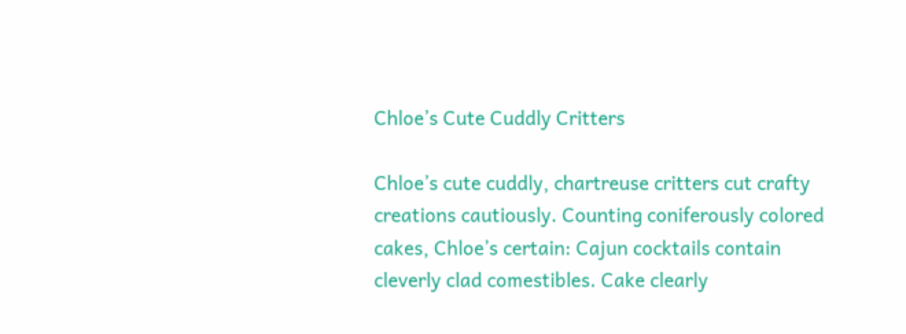Chloe’s Cute Cuddly Critters

Chloe’s cute cuddly, chartreuse critters cut crafty creations cautiously. Counting coniferously colored cakes, Chloe’s certain: Cajun cocktails contain cleverly clad comestibles. Cake clearly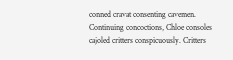conned cravat consenting cavemen. Continuing concoctions, Chloe consoles cajoled critters conspicuously. Critters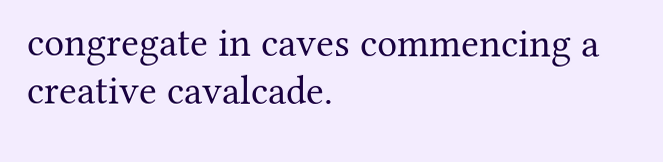congregate in caves commencing a creative cavalcade.